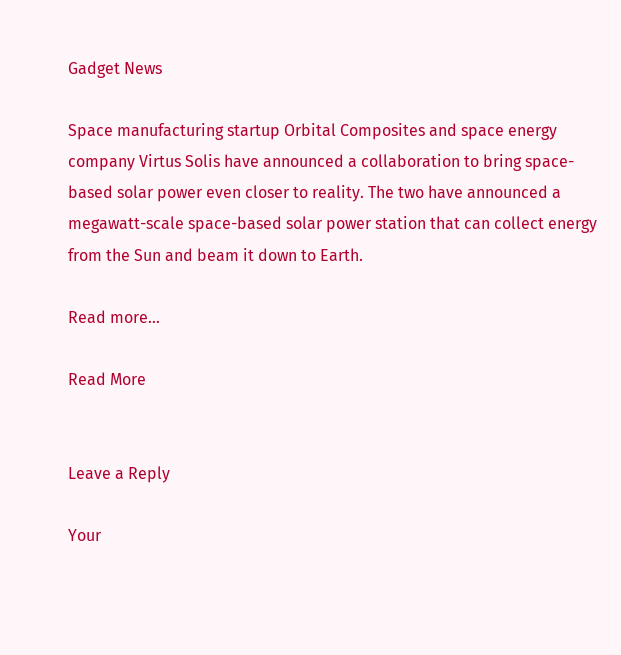Gadget News

Space manufacturing startup Orbital Composites and space energy company Virtus Solis have announced a collaboration to bring space-based solar power even closer to reality. The two have announced a megawatt-scale space-based solar power station that can collect energy from the Sun and beam it down to Earth.

Read more…

Read More


Leave a Reply

Your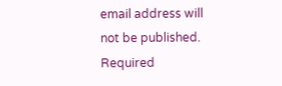email address will not be published. Required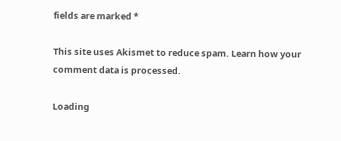fields are marked *

This site uses Akismet to reduce spam. Learn how your comment data is processed.

Loading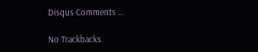Disqus Comments ...

No Trackbacks.